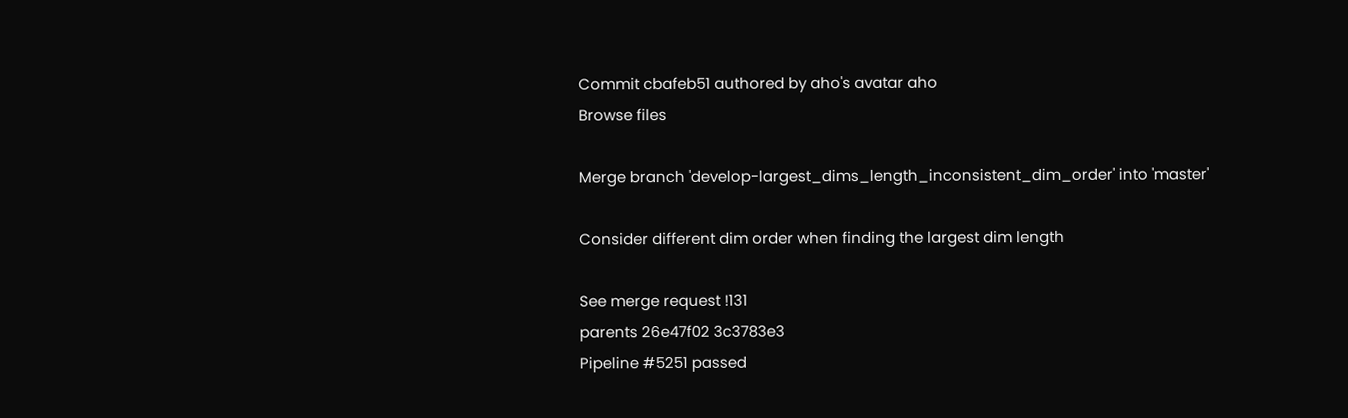Commit cbafeb51 authored by aho's avatar aho
Browse files

Merge branch 'develop-largest_dims_length_inconsistent_dim_order' into 'master'

Consider different dim order when finding the largest dim length

See merge request !131
parents 26e47f02 3c3783e3
Pipeline #5251 passed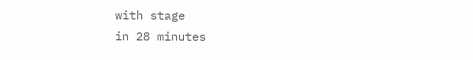with stage
in 28 minutes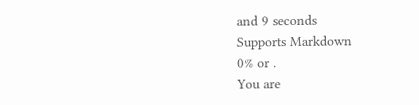and 9 seconds
Supports Markdown
0% or .
You are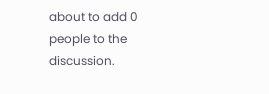about to add 0 people to the discussion.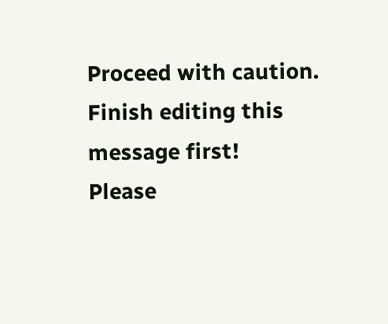Proceed with caution.
Finish editing this message first!
Please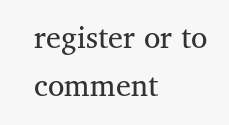register or to comment